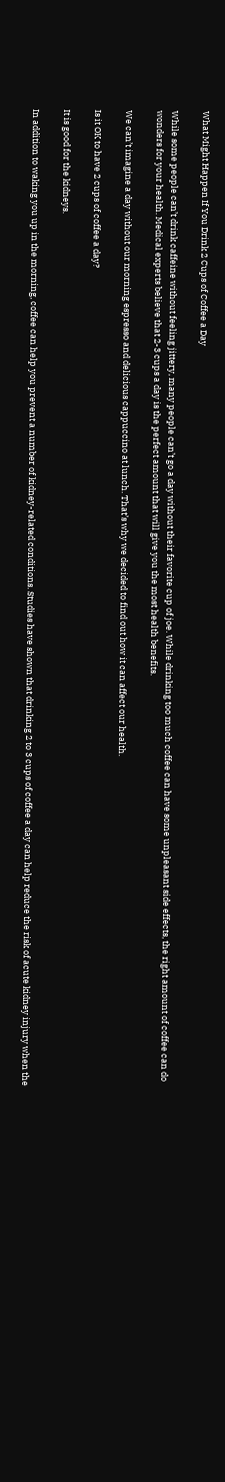What Might Happen If You Drink 2 Cups of Coffee a Day

While some people can’t drink caffeine without feeling jittery, many people can’t go a day without their favorite cup of joe. While drinking too much coffee can have some unpleasant side effects, the right amount of coffee can do wonders for your health. Medical experts believe that 2-3 cups a day is the perfect amount that will give you the most health benefits.

We can’t imagine a day without our morning espresso and delicious cappuccino at lunch. That’s why we decided to find out how it can affect our health.

Is it OK to have 2 cups of coffee a day?

It is good for the kidneys.

In addition to waking you up in the morning, coffee can help you prevent a number of kidney-related conditions. Studies have shown that drinking 2 to 3 cups of coffee a day can help reduce the risk of acute kidney injury when the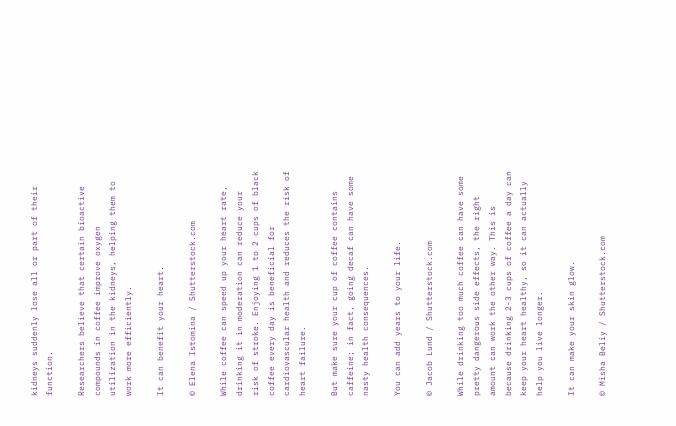kidneys suddenly lose all or part of their function.

Researchers believe that certain bioactive compounds in coffee improve oxygen utilization in the kidneys, helping them to work more efficiently.

It can benefit your heart.

© Elena Istomina / Shutterstock.com

While coffee can speed up your heart rate, drinking it in moderation can reduce your risk of stroke. Enjoying 1 to 2 cups of black coffee every day is beneficial for cardiovascular health and reduces the risk of heart failure.

But make sure your cup of coffee contains caffeine; in fact, going decaf can have some nasty health consequences.

You can add years to your life.

© Jacob Lund / Shutterstock.com

While drinking too much coffee can have some pretty dangerous side effects, the right amount can work the other way. This is because drinking 2-3 cups of coffee a day can keep your heart healthy, so it can actually help you live longer.

It can make your skin glow.

© Misha Beliy / Shutterstock.com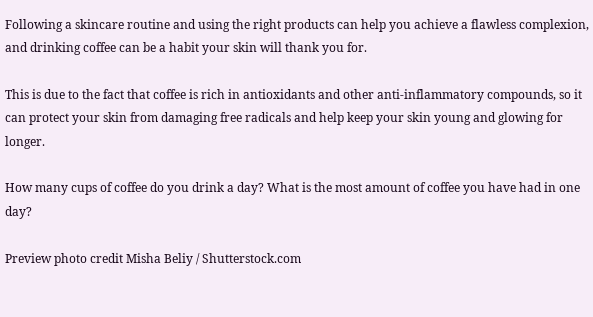Following a skincare routine and using the right products can help you achieve a flawless complexion, and drinking coffee can be a habit your skin will thank you for.

This is due to the fact that coffee is rich in antioxidants and other anti-inflammatory compounds, so it can protect your skin from damaging free radicals and help keep your skin young and glowing for longer.

How many cups of coffee do you drink a day? What is the most amount of coffee you have had in one day?

Preview photo credit Misha Beliy / Shutterstock.com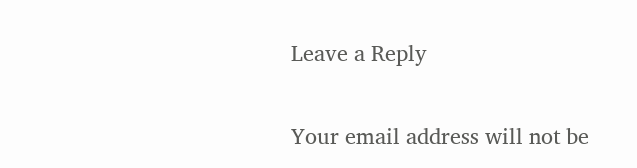Leave a Reply

Your email address will not be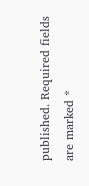published. Required fields are marked *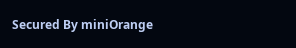Secured By miniOrange